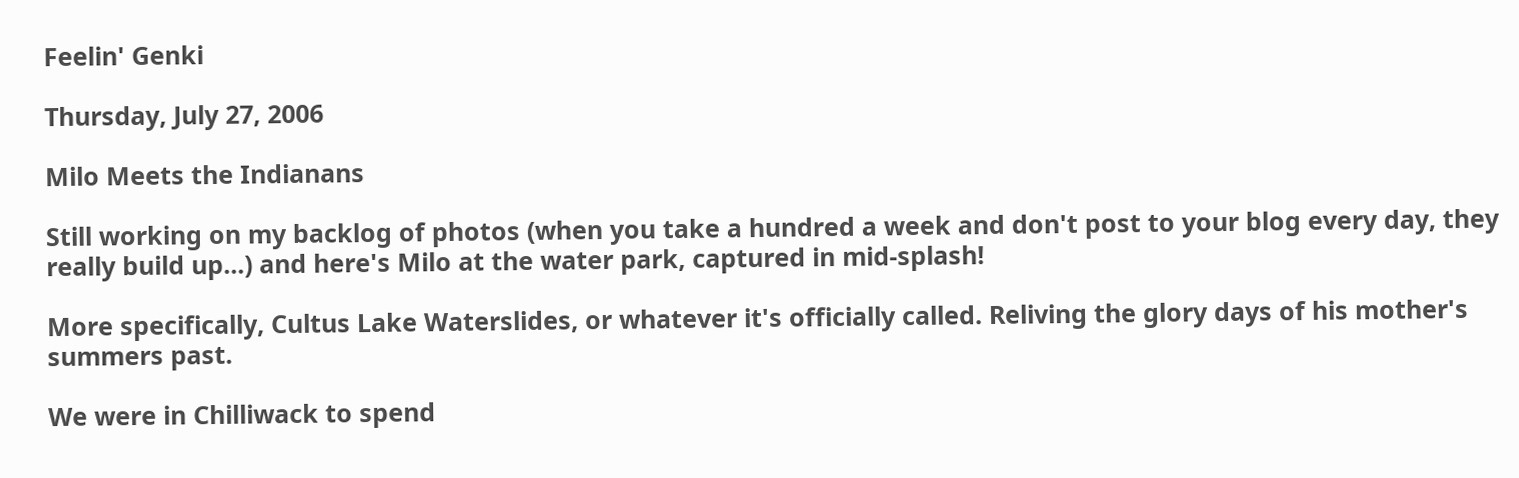Feelin' Genki

Thursday, July 27, 2006

Milo Meets the Indianans

Still working on my backlog of photos (when you take a hundred a week and don't post to your blog every day, they really build up...) and here's Milo at the water park, captured in mid-splash!

More specifically, Cultus Lake Waterslides, or whatever it's officially called. Reliving the glory days of his mother's summers past.

We were in Chilliwack to spend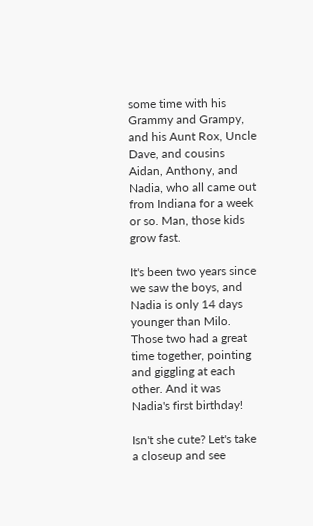some time with his Grammy and Grampy, and his Aunt Rox, Uncle Dave, and cousins Aidan, Anthony, and Nadia, who all came out from Indiana for a week or so. Man, those kids grow fast.

It's been two years since we saw the boys, and Nadia is only 14 days younger than Milo. Those two had a great time together, pointing and giggling at each other. And it was Nadia's first birthday!

Isn't she cute? Let's take a closeup and see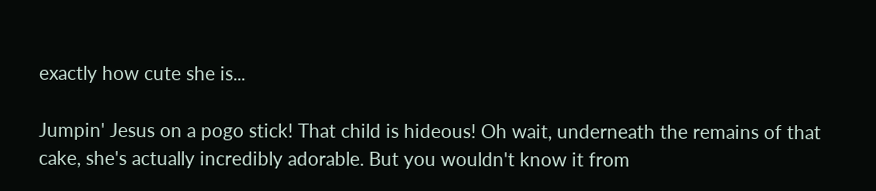exactly how cute she is...

Jumpin' Jesus on a pogo stick! That child is hideous! Oh wait, underneath the remains of that cake, she's actually incredibly adorable. But you wouldn't know it from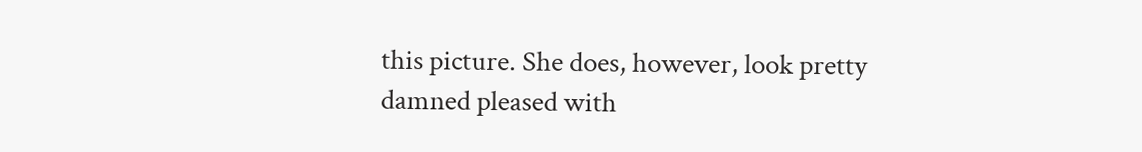this picture. She does, however, look pretty damned pleased with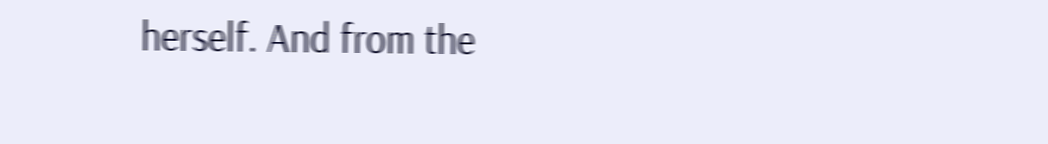herself. And from the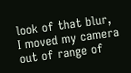look of that blur, I moved my camera out of range of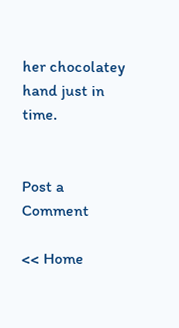her chocolatey hand just in time.


Post a Comment

<< Home